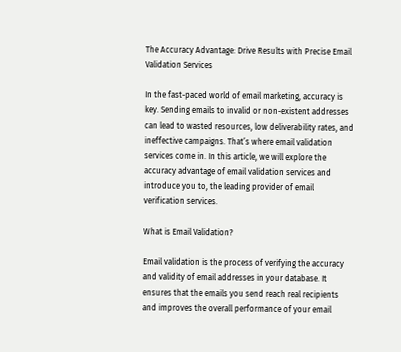The Accuracy Advantage: Drive Results with Precise Email Validation Services

In the fast-paced world of email marketing, accuracy is key. Sending emails to invalid or non-existent addresses can lead to wasted resources, low deliverability rates, and ineffective campaigns. That’s where email validation services come in. In this article, we will explore the accuracy advantage of email validation services and introduce you to, the leading provider of email verification services.

What is Email Validation?

Email validation is the process of verifying the accuracy and validity of email addresses in your database. It ensures that the emails you send reach real recipients and improves the overall performance of your email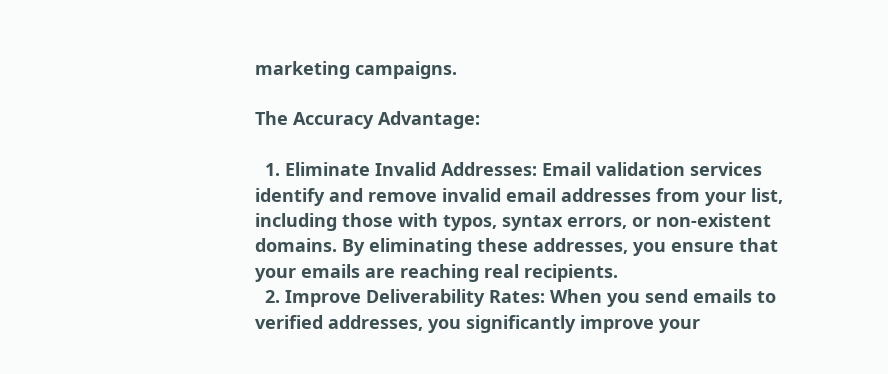marketing campaigns.

The Accuracy Advantage:

  1. Eliminate Invalid Addresses: Email validation services identify and remove invalid email addresses from your list, including those with typos, syntax errors, or non-existent domains. By eliminating these addresses, you ensure that your emails are reaching real recipients.
  2. Improve Deliverability Rates: When you send emails to verified addresses, you significantly improve your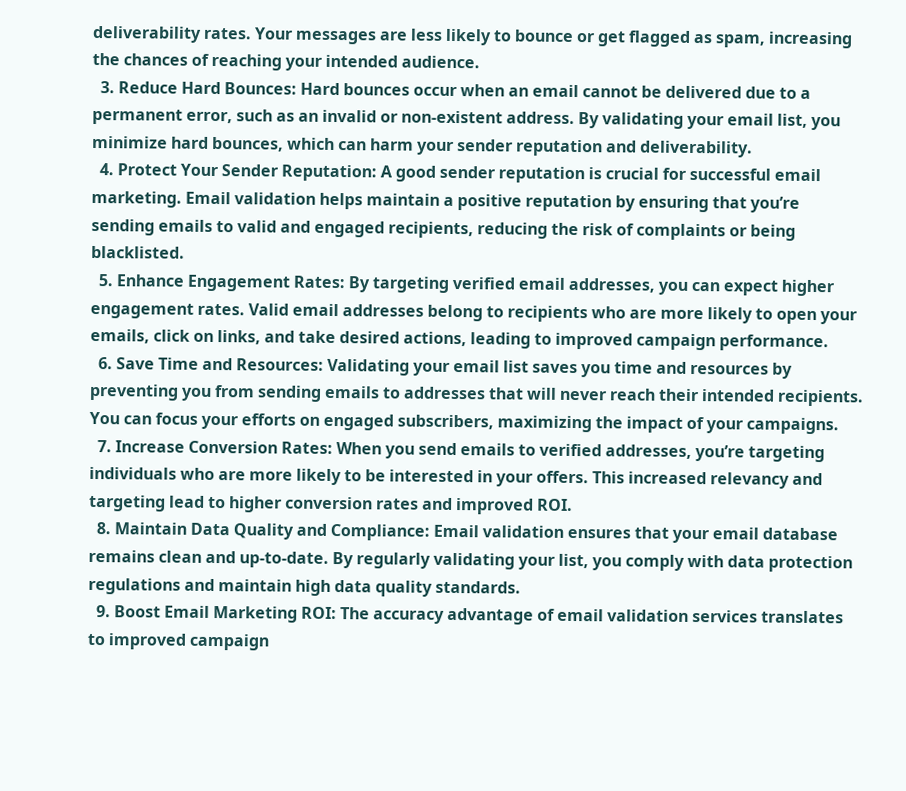deliverability rates. Your messages are less likely to bounce or get flagged as spam, increasing the chances of reaching your intended audience.
  3. Reduce Hard Bounces: Hard bounces occur when an email cannot be delivered due to a permanent error, such as an invalid or non-existent address. By validating your email list, you minimize hard bounces, which can harm your sender reputation and deliverability.
  4. Protect Your Sender Reputation: A good sender reputation is crucial for successful email marketing. Email validation helps maintain a positive reputation by ensuring that you’re sending emails to valid and engaged recipients, reducing the risk of complaints or being blacklisted.
  5. Enhance Engagement Rates: By targeting verified email addresses, you can expect higher engagement rates. Valid email addresses belong to recipients who are more likely to open your emails, click on links, and take desired actions, leading to improved campaign performance.
  6. Save Time and Resources: Validating your email list saves you time and resources by preventing you from sending emails to addresses that will never reach their intended recipients. You can focus your efforts on engaged subscribers, maximizing the impact of your campaigns.
  7. Increase Conversion Rates: When you send emails to verified addresses, you’re targeting individuals who are more likely to be interested in your offers. This increased relevancy and targeting lead to higher conversion rates and improved ROI.
  8. Maintain Data Quality and Compliance: Email validation ensures that your email database remains clean and up-to-date. By regularly validating your list, you comply with data protection regulations and maintain high data quality standards.
  9. Boost Email Marketing ROI: The accuracy advantage of email validation services translates to improved campaign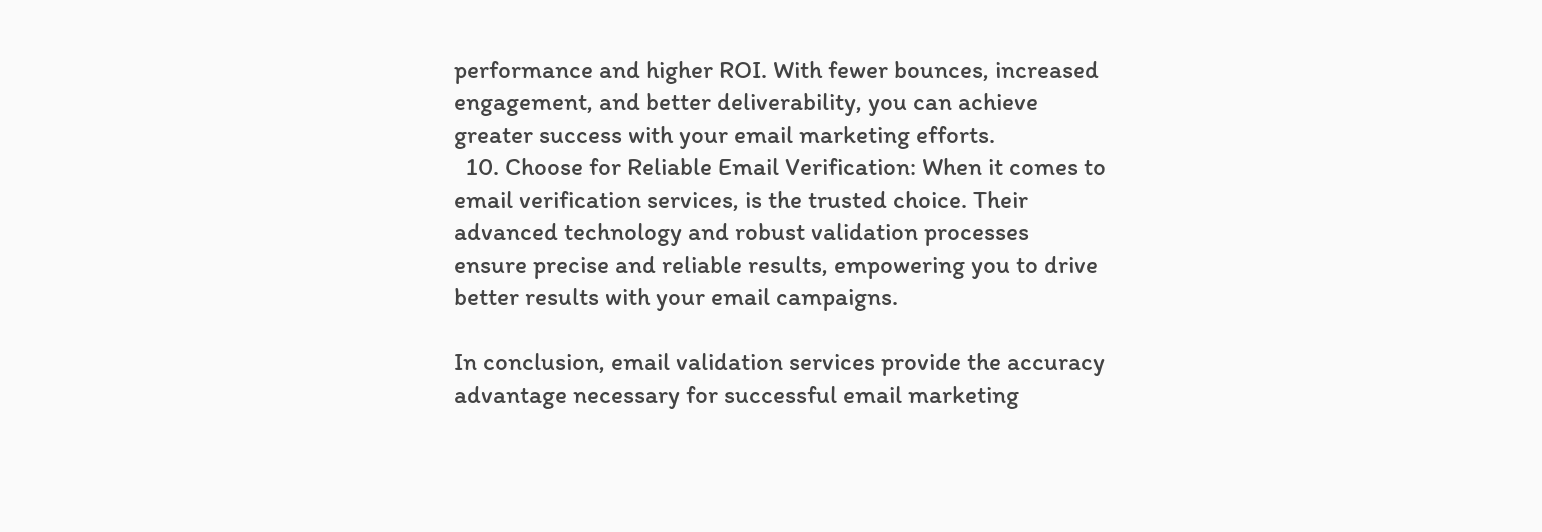performance and higher ROI. With fewer bounces, increased engagement, and better deliverability, you can achieve greater success with your email marketing efforts.
  10. Choose for Reliable Email Verification: When it comes to email verification services, is the trusted choice. Their advanced technology and robust validation processes ensure precise and reliable results, empowering you to drive better results with your email campaigns.

In conclusion, email validation services provide the accuracy advantage necessary for successful email marketing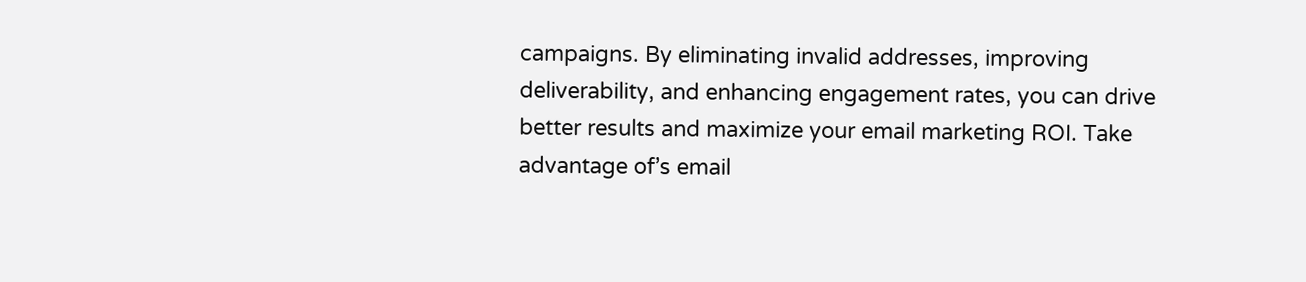campaigns. By eliminating invalid addresses, improving deliverability, and enhancing engagement rates, you can drive better results and maximize your email marketing ROI. Take advantage of’s email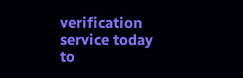verification service today to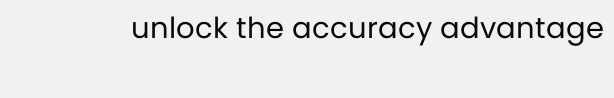unlock the accuracy advantage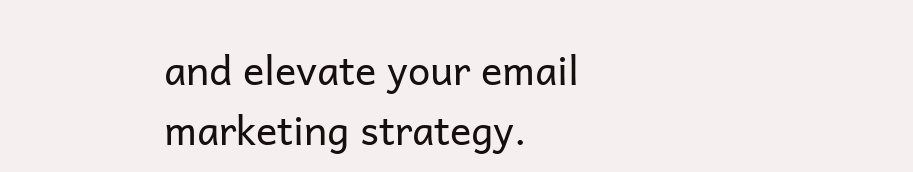and elevate your email marketing strategy.